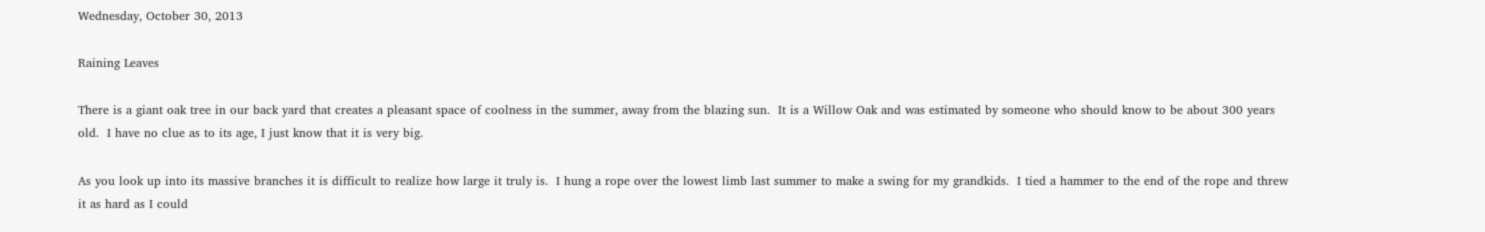Wednesday, October 30, 2013

Raining Leaves

There is a giant oak tree in our back yard that creates a pleasant space of coolness in the summer, away from the blazing sun.  It is a Willow Oak and was estimated by someone who should know to be about 300 years old.  I have no clue as to its age, I just know that it is very big.

As you look up into its massive branches it is difficult to realize how large it truly is.  I hung a rope over the lowest limb last summer to make a swing for my grandkids.  I tied a hammer to the end of the rope and threw it as hard as I could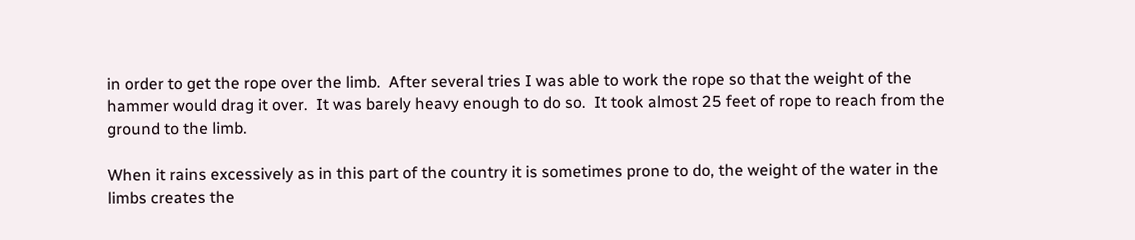in order to get the rope over the limb.  After several tries I was able to work the rope so that the weight of the hammer would drag it over.  It was barely heavy enough to do so.  It took almost 25 feet of rope to reach from the ground to the limb.

When it rains excessively as in this part of the country it is sometimes prone to do, the weight of the water in the limbs creates the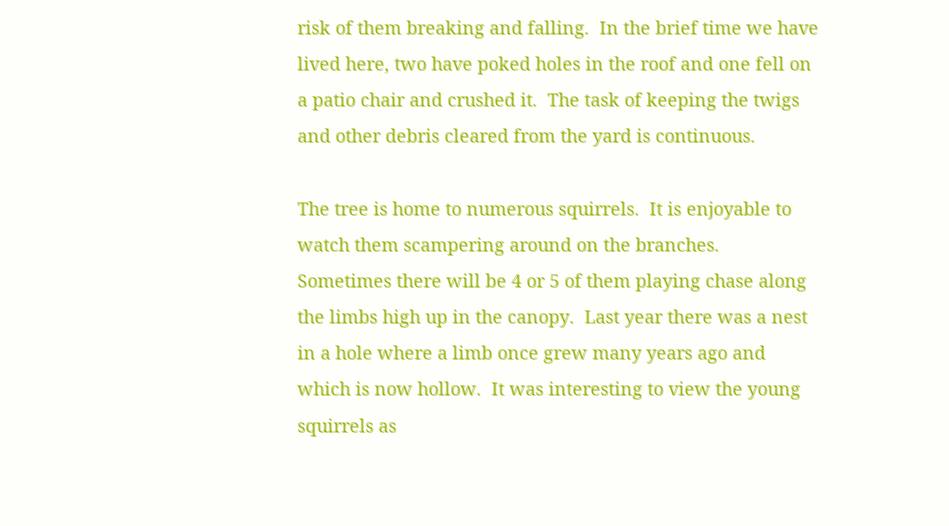risk of them breaking and falling.  In the brief time we have lived here, two have poked holes in the roof and one fell on a patio chair and crushed it.  The task of keeping the twigs and other debris cleared from the yard is continuous.

The tree is home to numerous squirrels.  It is enjoyable to watch them scampering around on the branches.  Sometimes there will be 4 or 5 of them playing chase along the limbs high up in the canopy.  Last year there was a nest in a hole where a limb once grew many years ago and which is now hollow.  It was interesting to view the young squirrels as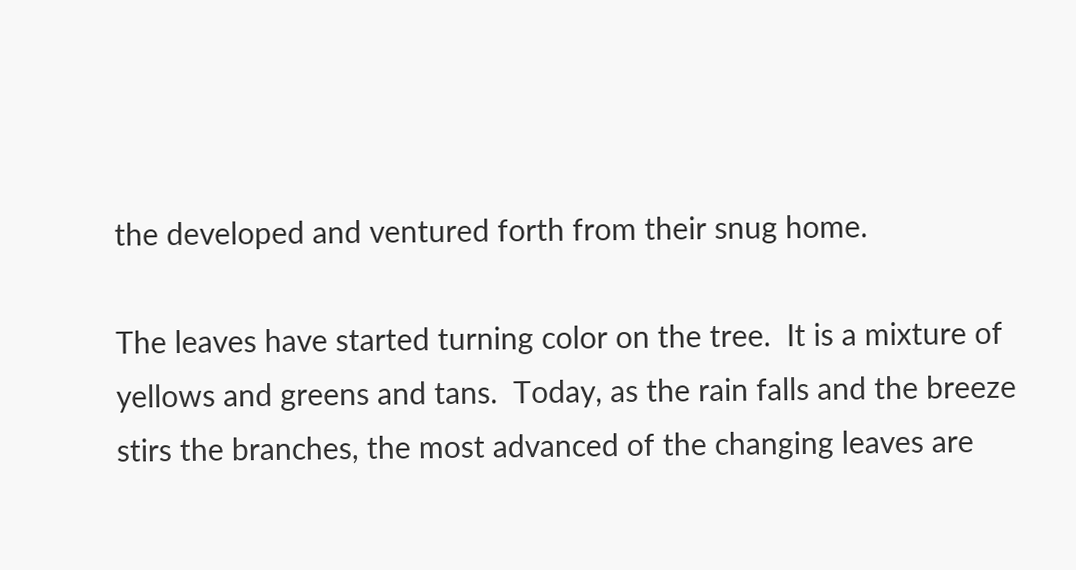the developed and ventured forth from their snug home.

The leaves have started turning color on the tree.  It is a mixture of yellows and greens and tans.  Today, as the rain falls and the breeze stirs the branches, the most advanced of the changing leaves are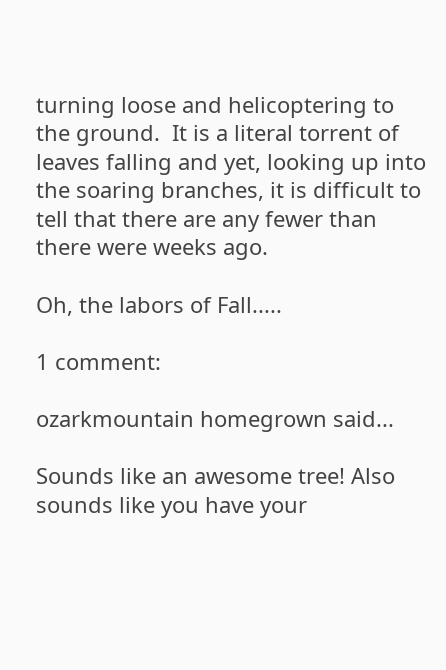turning loose and helicoptering to the ground.  It is a literal torrent of leaves falling and yet, looking up into the soaring branches, it is difficult to tell that there are any fewer than there were weeks ago.

Oh, the labors of Fall.....

1 comment:

ozarkmountain homegrown said...

Sounds like an awesome tree! Also sounds like you have your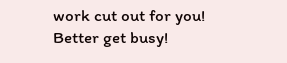work cut out for you! Better get busy!